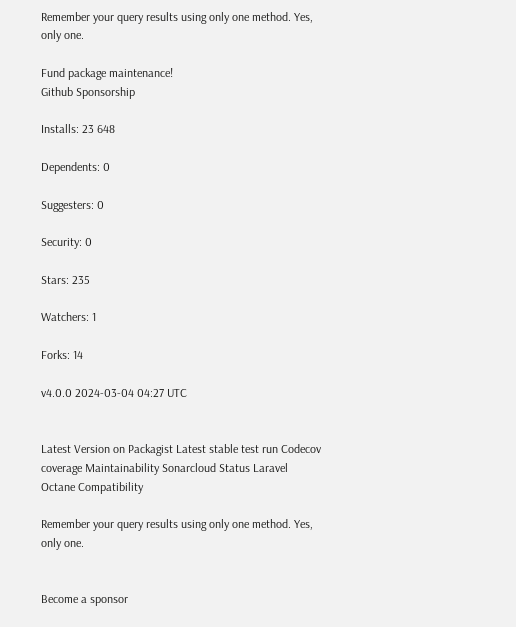Remember your query results using only one method. Yes, only one.

Fund package maintenance!
Github Sponsorship

Installs: 23 648

Dependents: 0

Suggesters: 0

Security: 0

Stars: 235

Watchers: 1

Forks: 14

v4.0.0 2024-03-04 04:27 UTC


Latest Version on Packagist Latest stable test run Codecov coverage Maintainability Sonarcloud Status Laravel Octane Compatibility

Remember your query results using only one method. Yes, only one.


Become a sponsor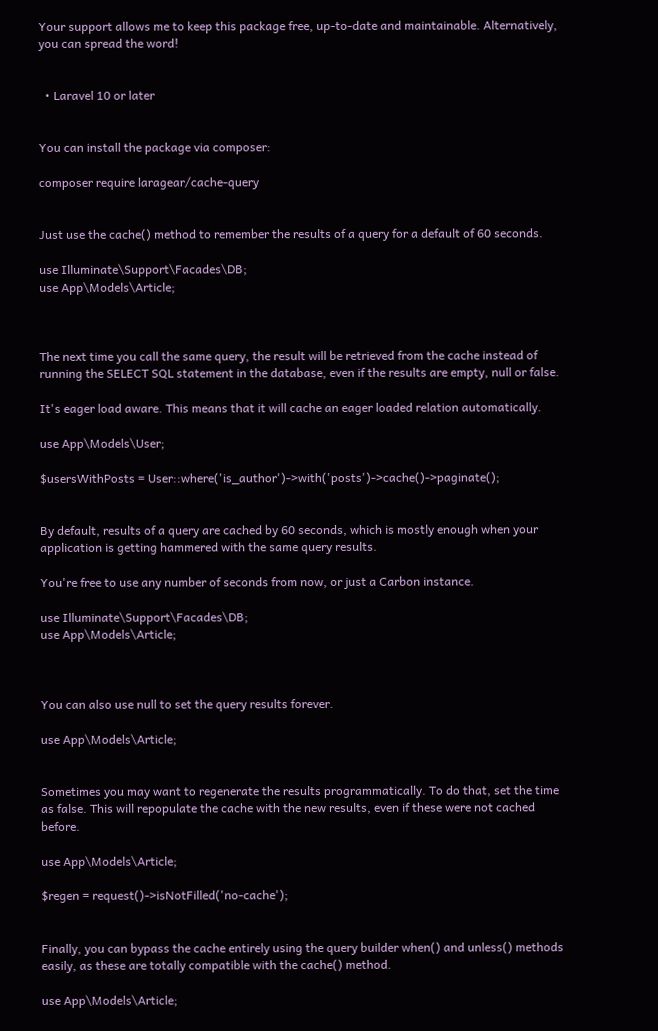Your support allows me to keep this package free, up-to-date and maintainable. Alternatively, you can spread the word!


  • Laravel 10 or later


You can install the package via composer:

composer require laragear/cache-query


Just use the cache() method to remember the results of a query for a default of 60 seconds.

use Illuminate\Support\Facades\DB;
use App\Models\Article;



The next time you call the same query, the result will be retrieved from the cache instead of running the SELECT SQL statement in the database, even if the results are empty, null or false.

It's eager load aware. This means that it will cache an eager loaded relation automatically.

use App\Models\User;

$usersWithPosts = User::where('is_author')->with('posts')->cache()->paginate();


By default, results of a query are cached by 60 seconds, which is mostly enough when your application is getting hammered with the same query results.

You're free to use any number of seconds from now, or just a Carbon instance.

use Illuminate\Support\Facades\DB;
use App\Models\Article;



You can also use null to set the query results forever.

use App\Models\Article;


Sometimes you may want to regenerate the results programmatically. To do that, set the time as false. This will repopulate the cache with the new results, even if these were not cached before.

use App\Models\Article;

$regen = request()->isNotFilled('no-cache');


Finally, you can bypass the cache entirely using the query builder when() and unless() methods easily, as these are totally compatible with the cache() method.

use App\Models\Article;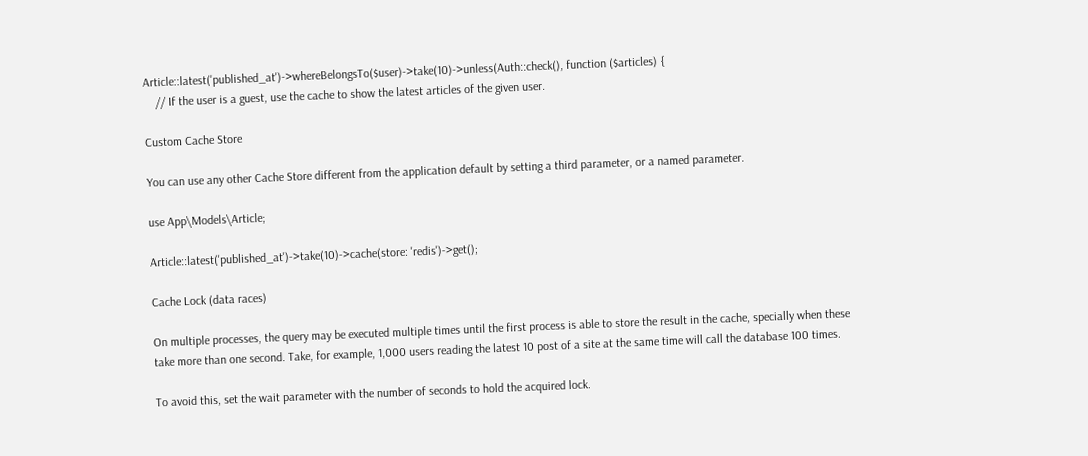Article::latest('published_at')->whereBelongsTo($user)->take(10)->unless(Auth::check(), function ($articles) {
    // If the user is a guest, use the cache to show the latest articles of the given user.

Custom Cache Store

You can use any other Cache Store different from the application default by setting a third parameter, or a named parameter.

use App\Models\Article;

Article::latest('published_at')->take(10)->cache(store: 'redis')->get();

Cache Lock (data races)

On multiple processes, the query may be executed multiple times until the first process is able to store the result in the cache, specially when these take more than one second. Take, for example, 1,000 users reading the latest 10 post of a site at the same time will call the database 100 times.

To avoid this, set the wait parameter with the number of seconds to hold the acquired lock.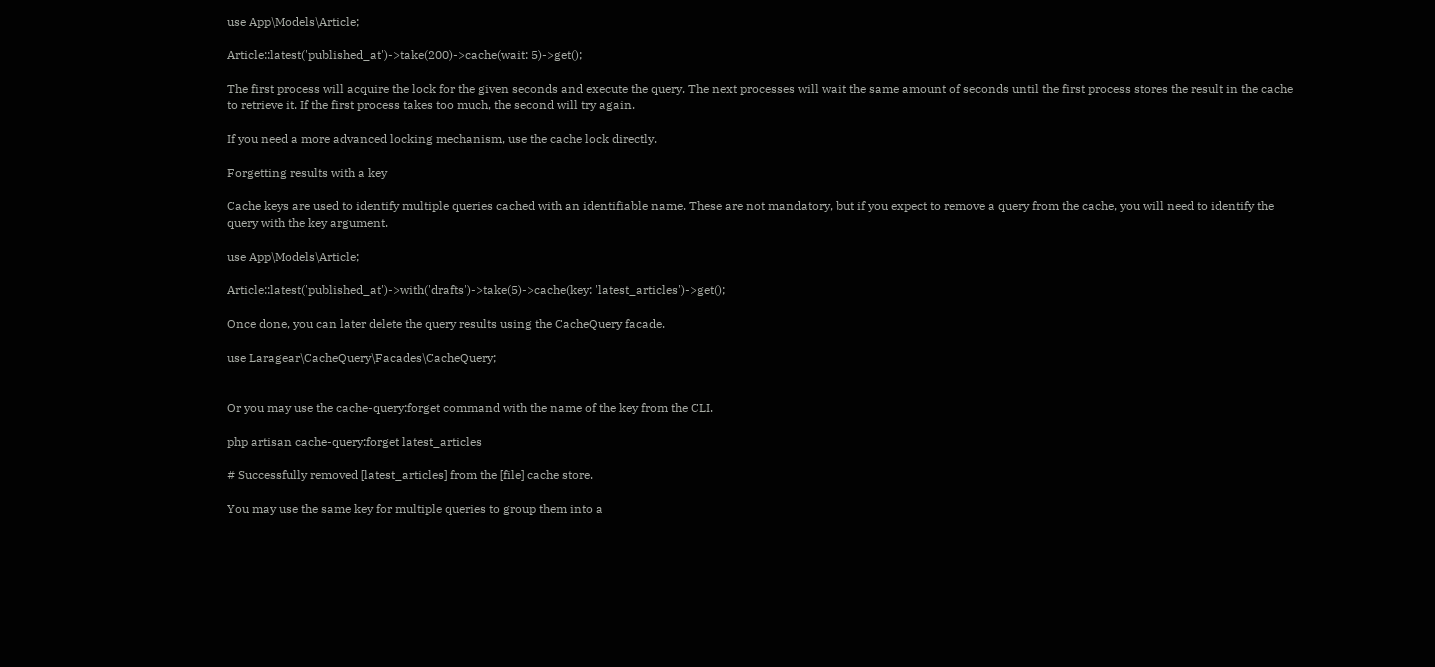use App\Models\Article;

Article::latest('published_at')->take(200)->cache(wait: 5)->get();

The first process will acquire the lock for the given seconds and execute the query. The next processes will wait the same amount of seconds until the first process stores the result in the cache to retrieve it. If the first process takes too much, the second will try again.

If you need a more advanced locking mechanism, use the cache lock directly.

Forgetting results with a key

Cache keys are used to identify multiple queries cached with an identifiable name. These are not mandatory, but if you expect to remove a query from the cache, you will need to identify the query with the key argument.

use App\Models\Article;

Article::latest('published_at')->with('drafts')->take(5)->cache(key: 'latest_articles')->get();

Once done, you can later delete the query results using the CacheQuery facade.

use Laragear\CacheQuery\Facades\CacheQuery;


Or you may use the cache-query:forget command with the name of the key from the CLI.

php artisan cache-query:forget latest_articles

# Successfully removed [latest_articles] from the [file] cache store.

You may use the same key for multiple queries to group them into a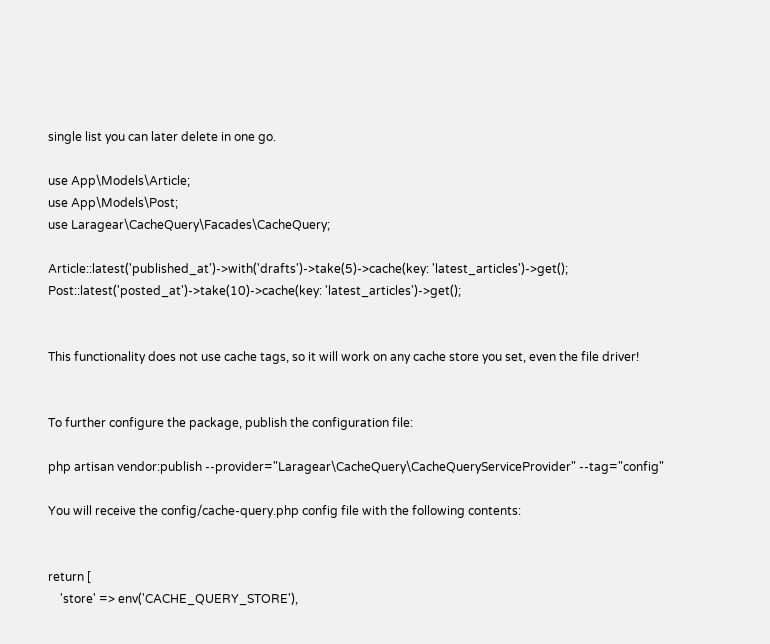single list you can later delete in one go.

use App\Models\Article;
use App\Models\Post;
use Laragear\CacheQuery\Facades\CacheQuery;

Article::latest('published_at')->with('drafts')->take(5)->cache(key: 'latest_articles')->get();
Post::latest('posted_at')->take(10)->cache(key: 'latest_articles')->get();


This functionality does not use cache tags, so it will work on any cache store you set, even the file driver!


To further configure the package, publish the configuration file:

php artisan vendor:publish --provider="Laragear\CacheQuery\CacheQueryServiceProvider" --tag="config"

You will receive the config/cache-query.php config file with the following contents:


return [
    'store' => env('CACHE_QUERY_STORE'),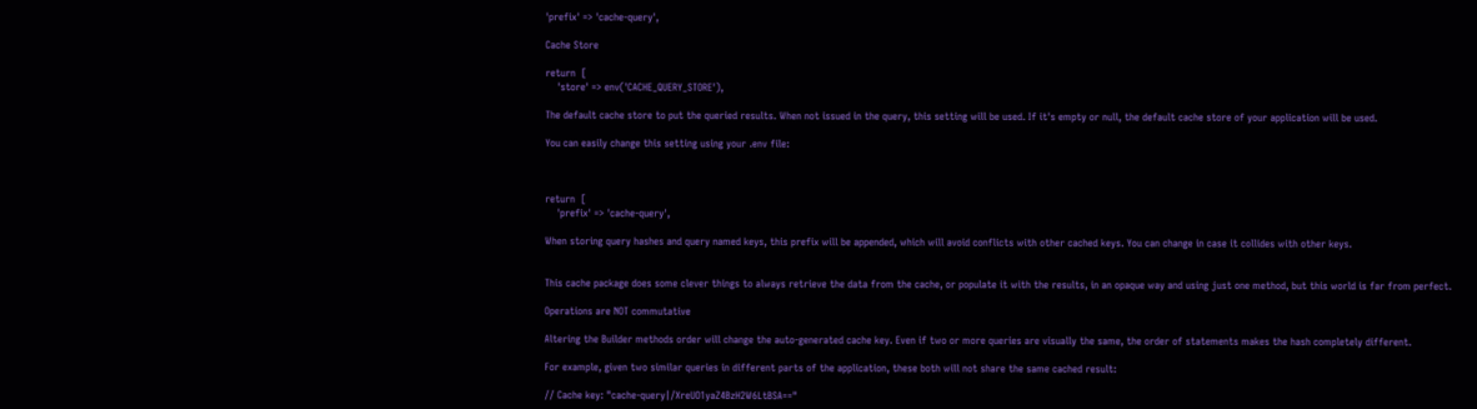'prefix' => 'cache-query',

Cache Store

return  [
    'store' => env('CACHE_QUERY_STORE'),

The default cache store to put the queried results. When not issued in the query, this setting will be used. If it's empty or null, the default cache store of your application will be used.

You can easily change this setting using your .env file:



return  [
    'prefix' => 'cache-query',

When storing query hashes and query named keys, this prefix will be appended, which will avoid conflicts with other cached keys. You can change in case it collides with other keys.


This cache package does some clever things to always retrieve the data from the cache, or populate it with the results, in an opaque way and using just one method, but this world is far from perfect.

Operations are NOT commutative

Altering the Builder methods order will change the auto-generated cache key. Even if two or more queries are visually the same, the order of statements makes the hash completely different.

For example, given two similar queries in different parts of the application, these both will not share the same cached result:

// Cache key: "cache-query|/XreUO1yaZ4BzH2W6LtBSA=="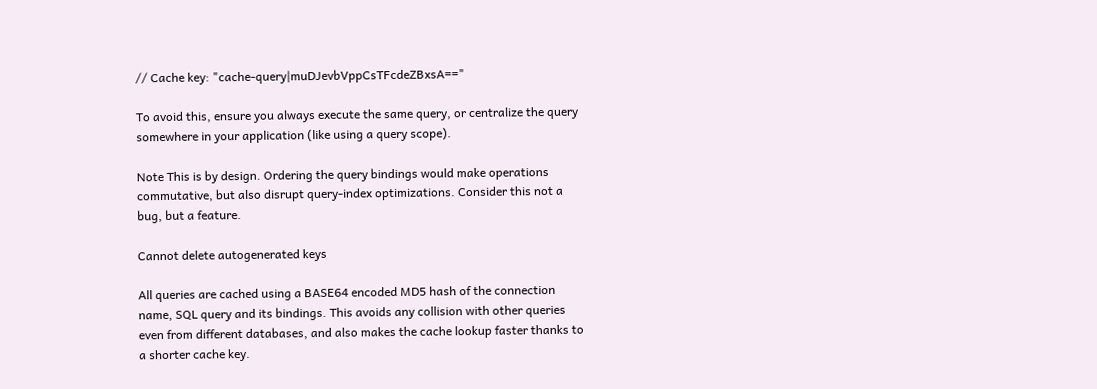// Cache key: "cache-query|muDJevbVppCsTFcdeZBxsA=="

To avoid this, ensure you always execute the same query, or centralize the query somewhere in your application (like using a query scope).

Note This is by design. Ordering the query bindings would make operations commutative, but also disrupt query-index optimizations. Consider this not a bug, but a feature.

Cannot delete autogenerated keys

All queries are cached using a BASE64 encoded MD5 hash of the connection name, SQL query and its bindings. This avoids any collision with other queries even from different databases, and also makes the cache lookup faster thanks to a shorter cache key.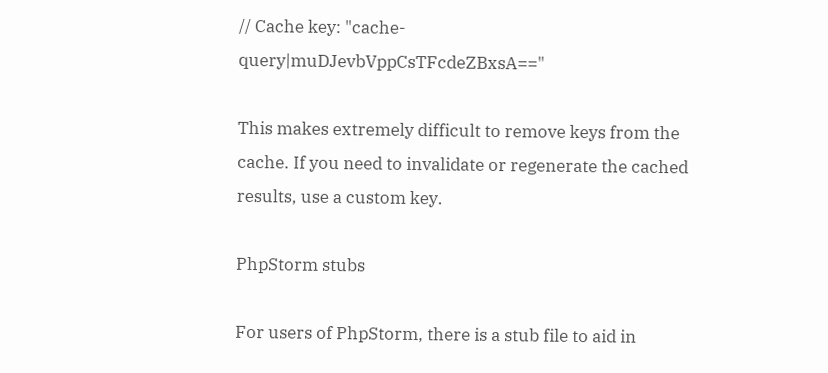// Cache key: "cache-query|muDJevbVppCsTFcdeZBxsA=="

This makes extremely difficult to remove keys from the cache. If you need to invalidate or regenerate the cached results, use a custom key.

PhpStorm stubs

For users of PhpStorm, there is a stub file to aid in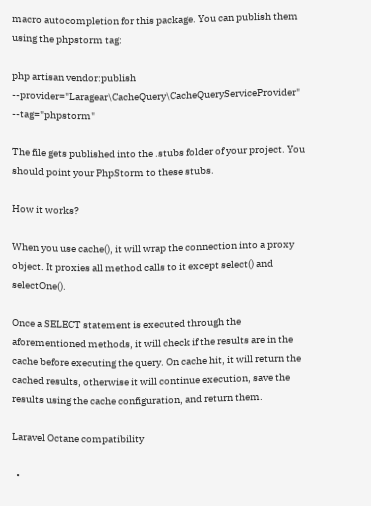macro autocompletion for this package. You can publish them using the phpstorm tag:

php artisan vendor:publish --provider="Laragear\CacheQuery\CacheQueryServiceProvider" --tag="phpstorm"

The file gets published into the .stubs folder of your project. You should point your PhpStorm to these stubs.

How it works?

When you use cache(), it will wrap the connection into a proxy object. It proxies all method calls to it except select() and selectOne().

Once a SELECT statement is executed through the aforementioned methods, it will check if the results are in the cache before executing the query. On cache hit, it will return the cached results, otherwise it will continue execution, save the results using the cache configuration, and return them.

Laravel Octane compatibility

  •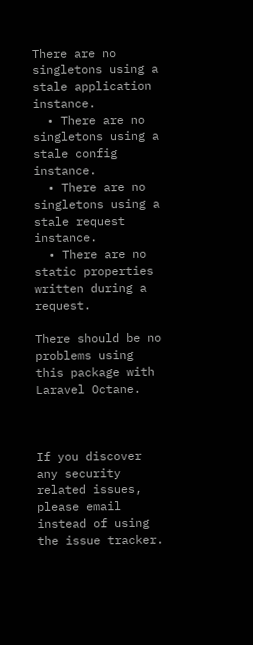There are no singletons using a stale application instance.
  • There are no singletons using a stale config instance.
  • There are no singletons using a stale request instance.
  • There are no static properties written during a request.

There should be no problems using this package with Laravel Octane.



If you discover any security related issues, please email instead of using the issue tracker.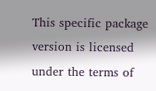This specific package version is licensed under the terms of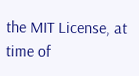the MIT License, at time of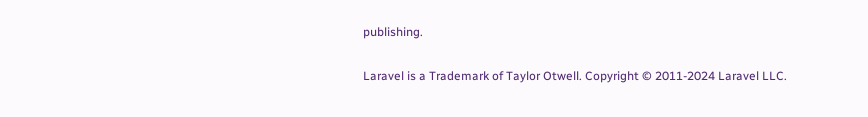publishing.

Laravel is a Trademark of Taylor Otwell. Copyright © 2011-2024 Laravel LLC.